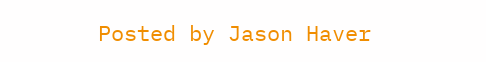Posted by Jason Haver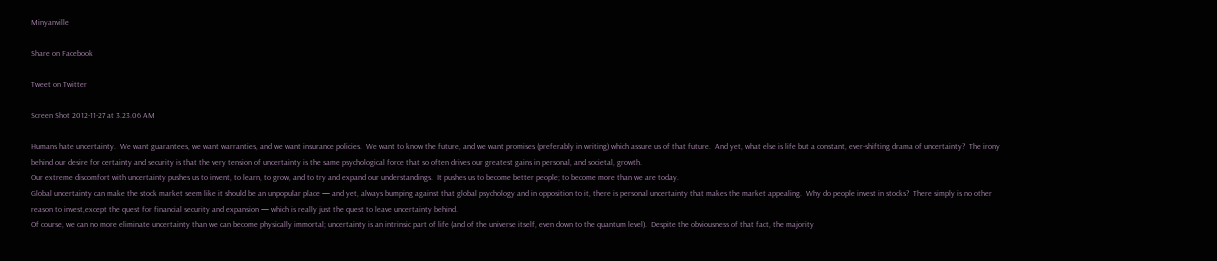Minyanville

Share on Facebook

Tweet on Twitter

Screen Shot 2012-11-27 at 3.23.06 AM

Humans hate uncertainty.  We want guarantees, we want warranties, and we want insurance policies.  We want to know the future, and we want promises (preferably in writing) which assure us of that future.  And yet, what else is life but a constant, ever-shifting drama of uncertainty?  The irony behind our desire for certainty and security is that the very tension of uncertainty is the same psychological force that so often drives our greatest gains in personal, and societal, growth.
Our extreme discomfort with uncertainty pushes us to invent, to learn, to grow, and to try and expand our understandings.  It pushes us to become better people; to become more than we are today.
Global uncertainty can make the stock market seem like it should be an unpopular place — and yet, always bumping against that global psychology and in opposition to it, there is personal uncertainty that makes the market appealing.  Why do people invest in stocks?  There simply is no other reason to invest,except the quest for financial security and expansion — which is really just the quest to leave uncertainty behind.
Of course, we can no more eliminate uncertainty than we can become physically immortal; uncertainty is an intrinsic part of life (and of the universe itself, even down to the quantum level).  Despite the obviousness of that fact, the majority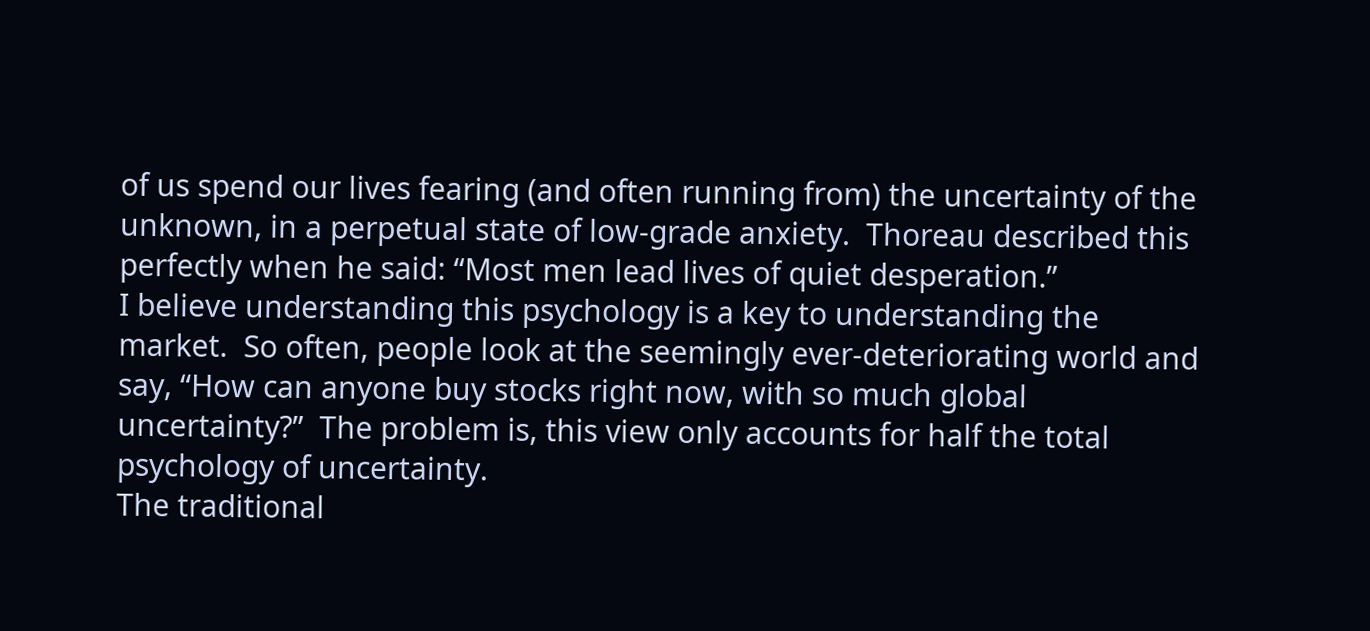of us spend our lives fearing (and often running from) the uncertainty of the unknown, in a perpetual state of low-grade anxiety.  Thoreau described this perfectly when he said: “Most men lead lives of quiet desperation.”
I believe understanding this psychology is a key to understanding the market.  So often, people look at the seemingly ever-deteriorating world and say, “How can anyone buy stocks right now, with so much global uncertainty?”  The problem is, this view only accounts for half the total psychology of uncertainty.
The traditional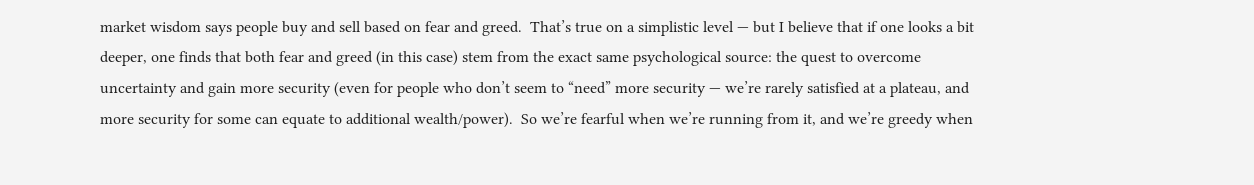market wisdom says people buy and sell based on fear and greed.  That’s true on a simplistic level — but I believe that if one looks a bit deeper, one finds that both fear and greed (in this case) stem from the exact same psychological source: the quest to overcome uncertainty and gain more security (even for people who don’t seem to “need” more security — we’re rarely satisfied at a plateau, and more security for some can equate to additional wealth/power).  So we’re fearful when we’re running from it, and we’re greedy when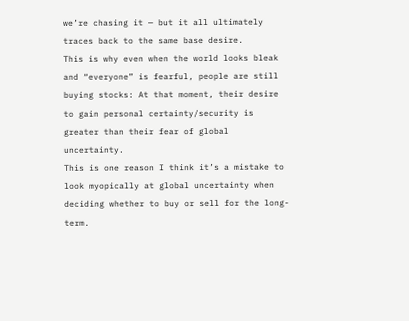we’re chasing it — but it all ultimately traces back to the same base desire.
This is why even when the world looks bleak and “everyone” is fearful, people are still buying stocks: At that moment, their desire to gain personal certainty/security is greater than their fear of global uncertainty.
This is one reason I think it’s a mistake to look myopically at global uncertainty when deciding whether to buy or sell for the long-term.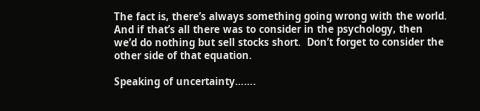The fact is, there’s always something going wrong with the world.  And if that’s all there was to consider in the psychology, then we’d do nothing but sell stocks short.  Don’t forget to consider the other side of that equation.

Speaking of uncertainty…….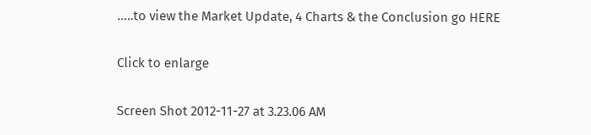…..to view the Market Update, 4 Charts & the Conclusion go HERE

Click to enlarge

Screen Shot 2012-11-27 at 3.23.06 AM